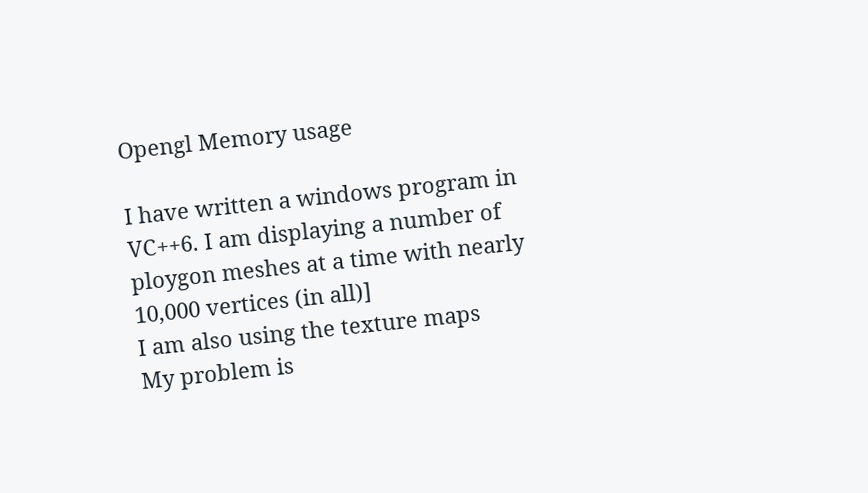Opengl Memory usage

I have written a windows program in VC++6. I am displaying a number of ploygon meshes at a time with nearly 10,000 vertices (in all)]
I am also using the texture maps
My problem is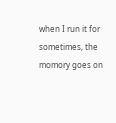when I run it for sometimes, the momory goes on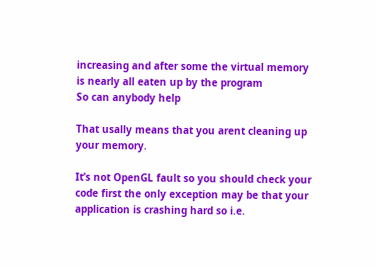increasing and after some the virtual memory is nearly all eaten up by the program
So can anybody help

That usally means that you arent cleaning up your memory.

It’s not OpenGL fault so you should check your code first the only exception may be that your application is crashing hard so i.e.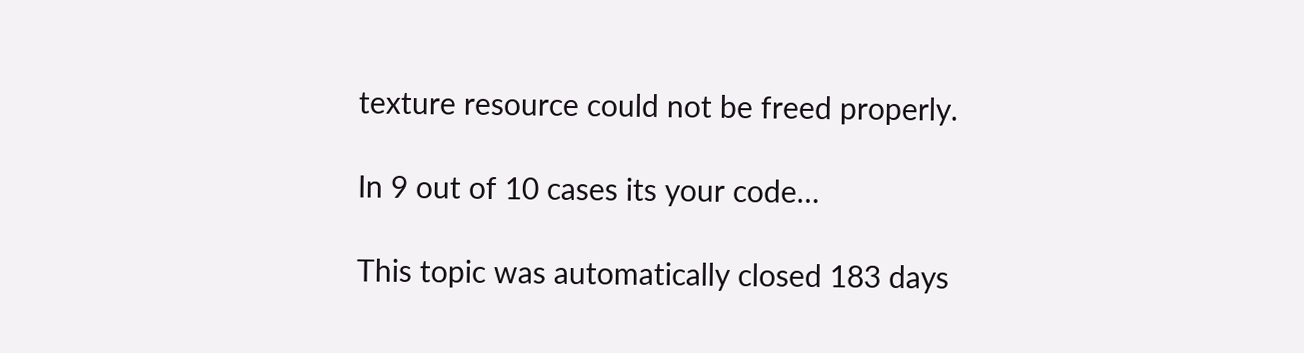texture resource could not be freed properly.

In 9 out of 10 cases its your code…

This topic was automatically closed 183 days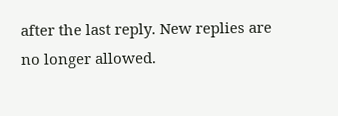after the last reply. New replies are no longer allowed.